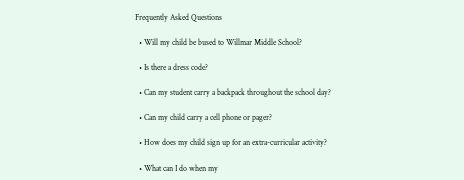Frequently Asked Questions

  • Will my child be bused to Willmar Middle School?

  • Is there a dress code?

  • Can my student carry a backpack throughout the school day?

  • Can my child carry a cell phone or pager?

  • How does my child sign up for an extra-curricular activity?

  • What can I do when my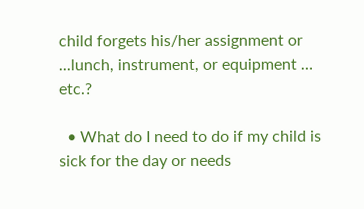child forgets his/her assignment or ...lunch, instrument, or equipment … etc.?

  • What do I need to do if my child is sick for the day or needs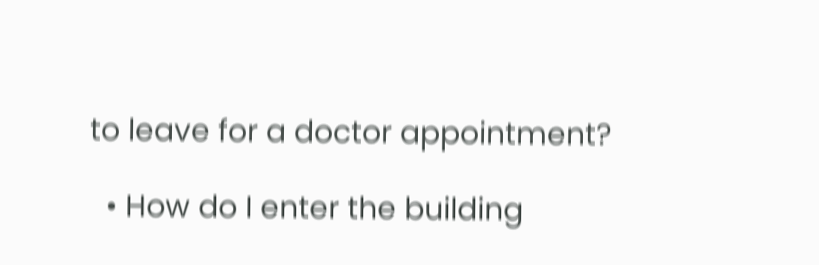to leave for a doctor appointment?

  • How do I enter the building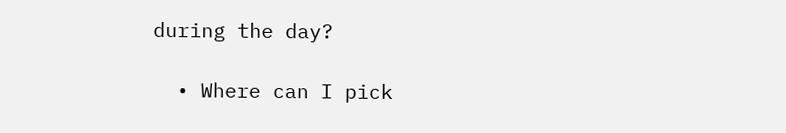during the day?

  • Where can I pick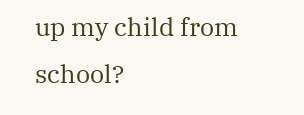up my child from school?